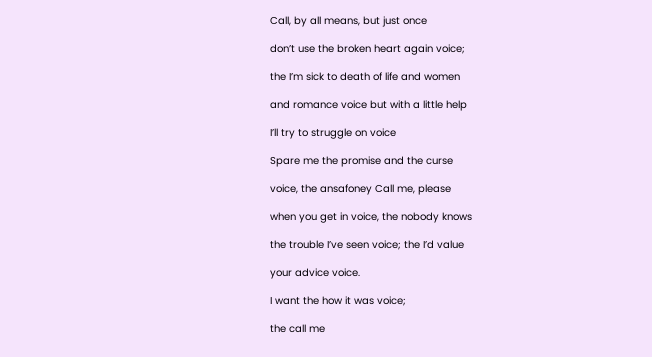Call, by all means, but just once

don’t use the broken heart again voice;

the I’m sick to death of life and women

and romance voice but with a little help

I’ll try to struggle on voice

Spare me the promise and the curse

voice, the ansafoney Call me, please

when you get in voice, the nobody knows

the trouble I’ve seen voice; the I’d value

your advice voice.

I want the how it was voice;

the call me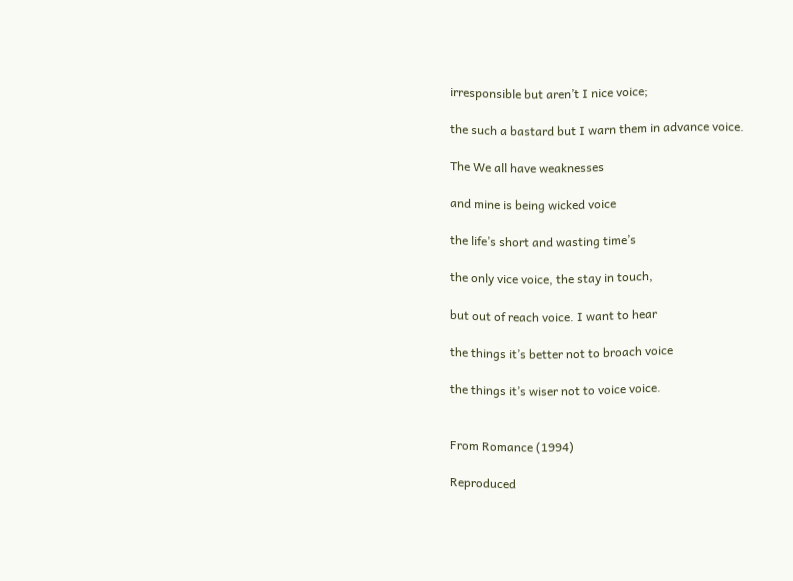irresponsible but aren’t I nice voice;

the such a bastard but I warn them in advance voice.

The We all have weaknesses

and mine is being wicked voice

the life’s short and wasting time’s

the only vice voice, the stay in touch,

but out of reach voice. I want to hear

the things it’s better not to broach voice

the things it’s wiser not to voice voice.


From Romance (1994)

Reproduced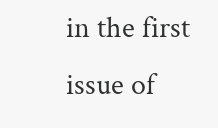in the first issue of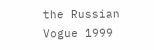the Russian Vogue 1999